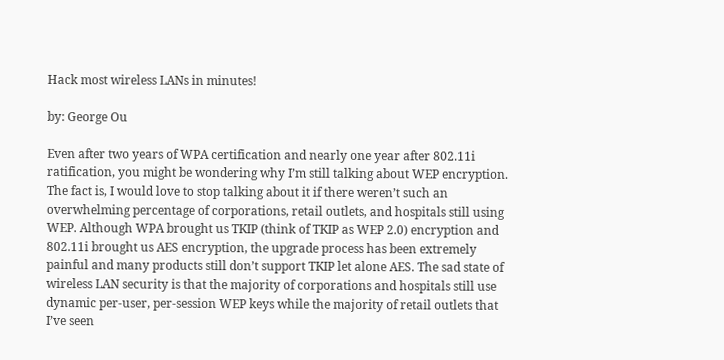Hack most wireless LANs in minutes!

by: George Ou

Even after two years of WPA certification and nearly one year after 802.11i ratification, you might be wondering why I’m still talking about WEP encryption. The fact is, I would love to stop talking about it if there weren’t such an overwhelming percentage of corporations, retail outlets, and hospitals still using WEP. Although WPA brought us TKIP (think of TKIP as WEP 2.0) encryption and 802.11i brought us AES encryption, the upgrade process has been extremely painful and many products still don’t support TKIP let alone AES. The sad state of wireless LAN security is that the majority of corporations and hospitals still use dynamic per-user, per-session WEP keys while the majority of retail outlets that I’ve seen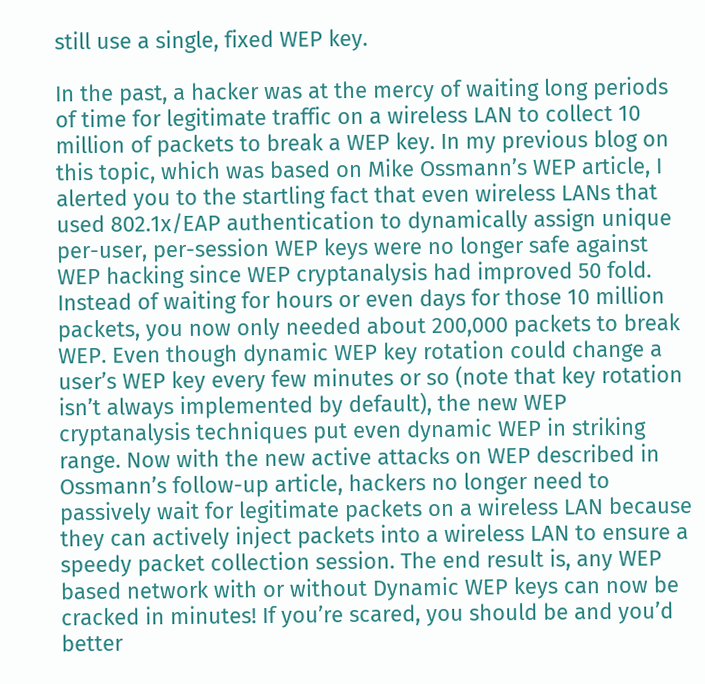still use a single, fixed WEP key.

In the past, a hacker was at the mercy of waiting long periods of time for legitimate traffic on a wireless LAN to collect 10 million of packets to break a WEP key. In my previous blog on this topic, which was based on Mike Ossmann’s WEP article, I alerted you to the startling fact that even wireless LANs that used 802.1x/EAP authentication to dynamically assign unique per-user, per-session WEP keys were no longer safe against WEP hacking since WEP cryptanalysis had improved 50 fold. Instead of waiting for hours or even days for those 10 million packets, you now only needed about 200,000 packets to break WEP. Even though dynamic WEP key rotation could change a user’s WEP key every few minutes or so (note that key rotation isn’t always implemented by default), the new WEP cryptanalysis techniques put even dynamic WEP in striking range. Now with the new active attacks on WEP described in Ossmann’s follow-up article, hackers no longer need to passively wait for legitimate packets on a wireless LAN because they can actively inject packets into a wireless LAN to ensure a speedy packet collection session. The end result is, any WEP based network with or without Dynamic WEP keys can now be cracked in minutes! If you’re scared, you should be and you’d better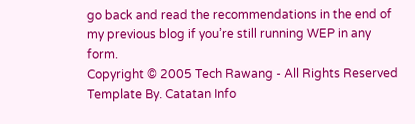go back and read the recommendations in the end of my previous blog if you’re still running WEP in any form.
Copyright © 2005 Tech Rawang - All Rights Reserved
Template By. Catatan Info